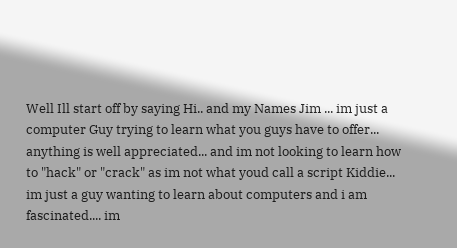Well Ill start off by saying Hi.. and my Names Jim ... im just a computer Guy trying to learn what you guys have to offer... anything is well appreciated... and im not looking to learn how to "hack" or "crack" as im not what youd call a script Kiddie... im just a guy wanting to learn about computers and i am fascinated.... im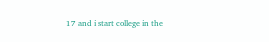17 and i start college in the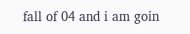fall of 04 and i am goin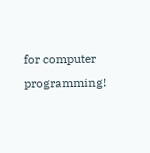for computer programming!